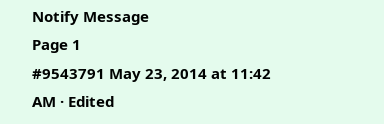Notify Message
Page 1
#9543791 May 23, 2014 at 11:42 AM · Edited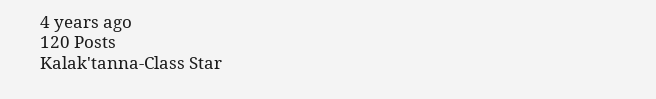4 years ago
120 Posts
Kalak'tanna-Class Star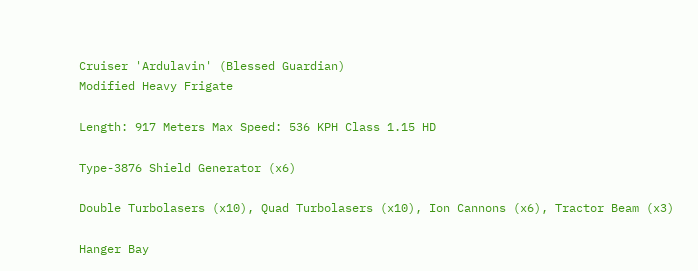Cruiser 'Ardulavin' (Blessed Guardian)
Modified Heavy Frigate

Length: 917 Meters Max Speed: 536 KPH Class 1.15 HD

Type-3876 Shield Generator (x6)

Double Turbolasers (x10), Quad Turbolasers (x10), Ion Cannons (x6), Tractor Beam (x3)

Hanger Bay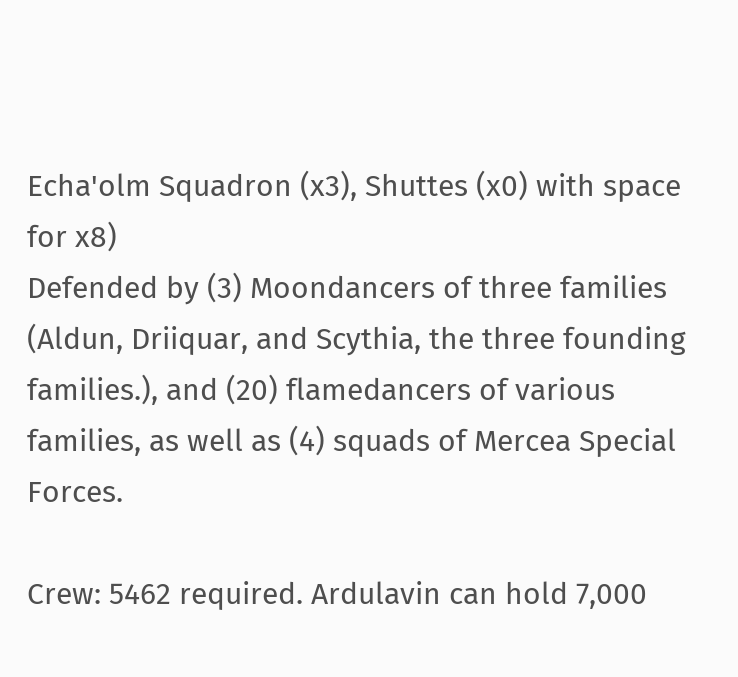Echa'olm Squadron (x3), Shuttes (x0) with space for x8)
Defended by (3) Moondancers of three families (Aldun, Driiquar, and Scythia, the three founding families.), and (20) flamedancers of various families, as well as (4) squads of Mercea Special Forces.

Crew: 5462 required. Ardulavin can hold 7,000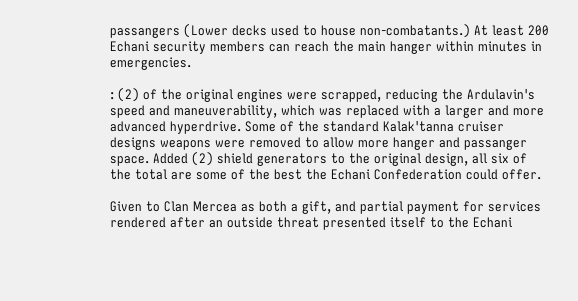passangers (Lower decks used to house non-combatants.) At least 200 Echani security members can reach the main hanger within minutes in emergencies.

: (2) of the original engines were scrapped, reducing the Ardulavin's speed and maneuverability, which was replaced with a larger and more advanced hyperdrive. Some of the standard Kalak'tanna cruiser designs weapons were removed to allow more hanger and passanger space. Added (2) shield generators to the original design, all six of the total are some of the best the Echani Confederation could offer.

Given to Clan Mercea as both a gift, and partial payment for services rendered after an outside threat presented itself to the Echani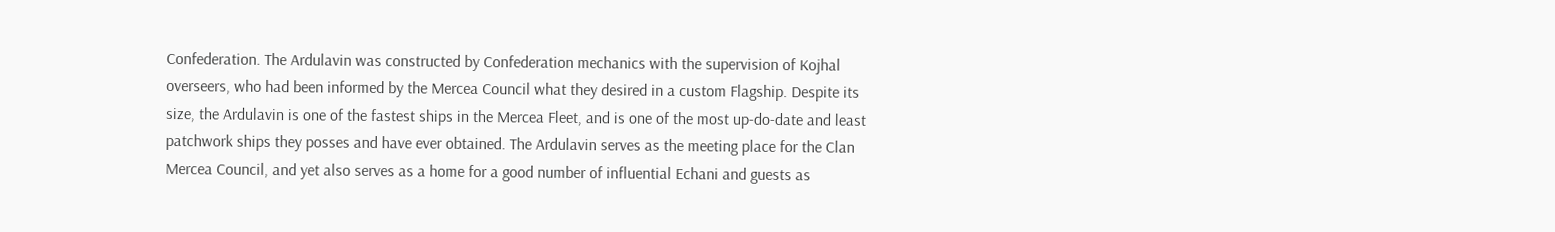Confederation. The Ardulavin was constructed by Confederation mechanics with the supervision of Kojhal overseers, who had been informed by the Mercea Council what they desired in a custom Flagship. Despite its size, the Ardulavin is one of the fastest ships in the Mercea Fleet, and is one of the most up-do-date and least patchwork ships they posses and have ever obtained. The Ardulavin serves as the meeting place for the Clan Mercea Council, and yet also serves as a home for a good number of influential Echani and guests as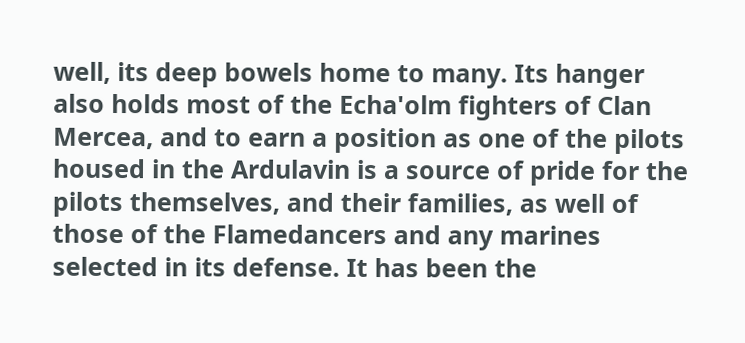well, its deep bowels home to many. Its hanger also holds most of the Echa'olm fighters of Clan Mercea, and to earn a position as one of the pilots housed in the Ardulavin is a source of pride for the pilots themselves, and their families, as well of those of the Flamedancers and any marines selected in its defense. It has been the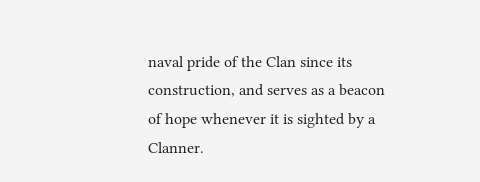naval pride of the Clan since its construction, and serves as a beacon of hope whenever it is sighted by a Clanner.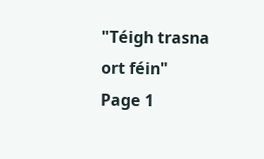"Téigh trasna ort féin"
Page 1